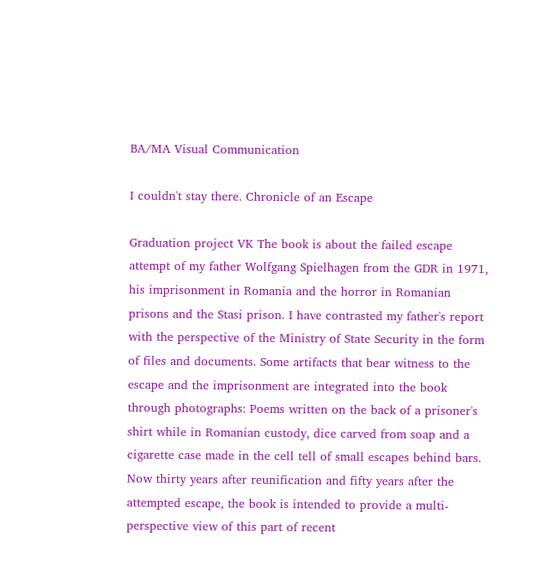BA/MA Visual Communication

I couldn't stay there. Chronicle of an Escape

Graduation project VK The book is about the failed escape attempt of my father Wolfgang Spielhagen from the GDR in 1971, his imprisonment in Romania and the horror in Romanian prisons and the Stasi prison. I have contrasted my father's report with the perspective of the Ministry of State Security in the form of files and documents. Some artifacts that bear witness to the escape and the imprisonment are integrated into the book through photographs: Poems written on the back of a prisoner's shirt while in Romanian custody, dice carved from soap and a cigarette case made in the cell tell of small escapes behind bars. Now thirty years after reunification and fifty years after the attempted escape, the book is intended to provide a multi-perspective view of this part of recent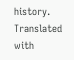history. Translated with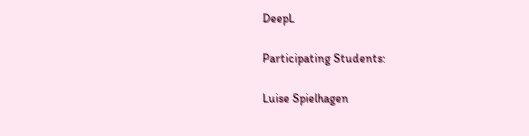DeepL

Participating Students:

Luise Spielhagen